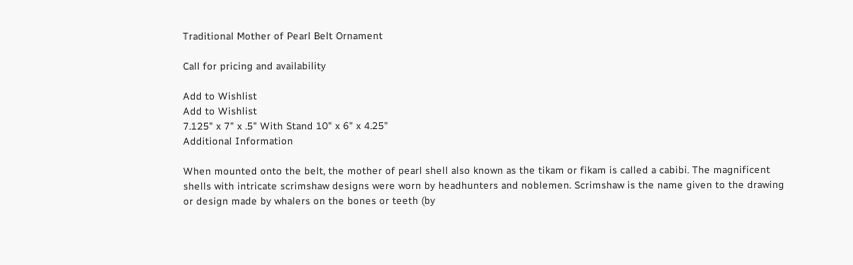Traditional Mother of Pearl Belt Ornament

Call for pricing and availability

Add to Wishlist
Add to Wishlist
7.125" x 7" x .5" With Stand 10" x 6" x 4.25"
Additional Information

When mounted onto the belt, the mother of pearl shell also known as the tikam or fikam is called a cabibi. The magnificent shells with intricate scrimshaw designs were worn by headhunters and noblemen. Scrimshaw is the name given to the drawing or design made by whalers on the bones or teeth (by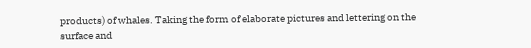products) of whales. Taking the form of elaborate pictures and lettering on the surface and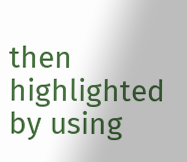then highlighted by using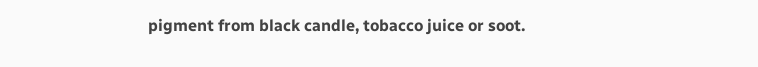pigment from black candle, tobacco juice or soot.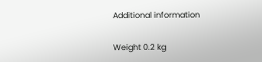Additional information

Weight 0.2 kg